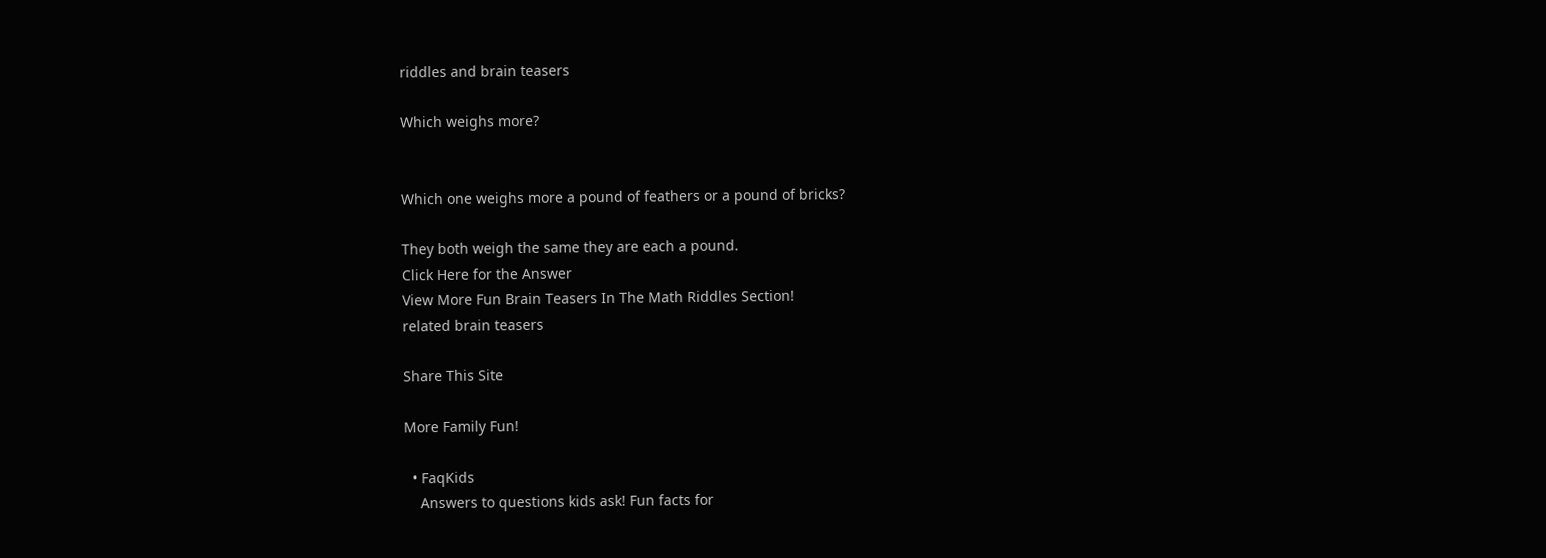riddles and brain teasers

Which weighs more?


Which one weighs more a pound of feathers or a pound of bricks?

They both weigh the same they are each a pound.
Click Here for the Answer
View More Fun Brain Teasers In The Math Riddles Section!
related brain teasers

Share This Site

More Family Fun!

  • FaqKids
    Answers to questions kids ask! Fun facts for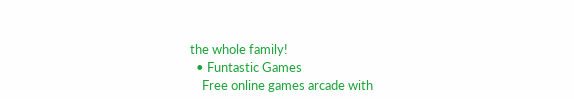the whole family!
  • Funtastic Games
    Free online games arcade with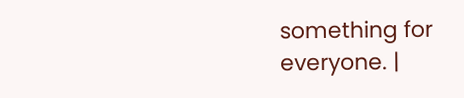something for everyone. |